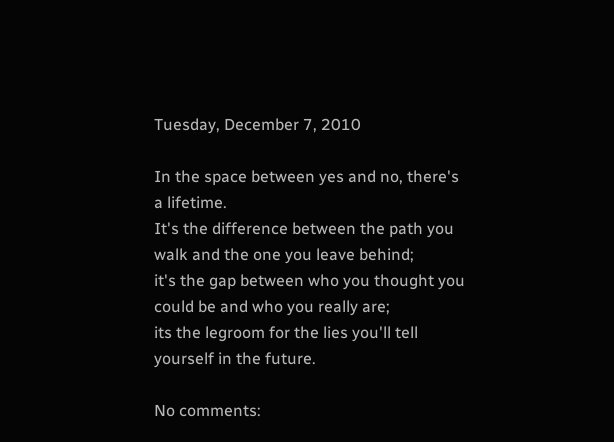Tuesday, December 7, 2010

In the space between yes and no, there's a lifetime.
It's the difference between the path you walk and the one you leave behind;
it's the gap between who you thought you could be and who you really are;
its the legroom for the lies you'll tell yourself in the future.

No comments: